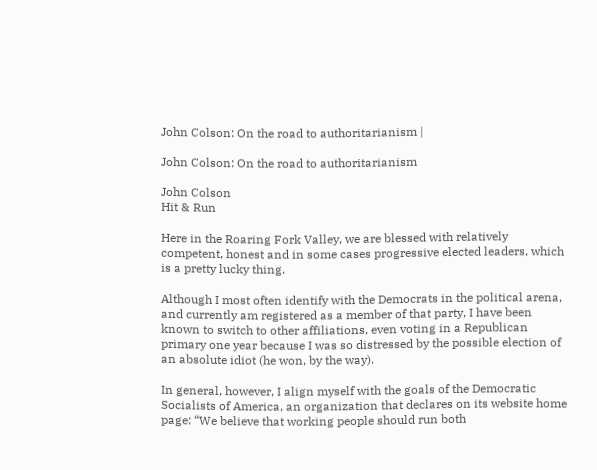John Colson: On the road to authoritarianism |

John Colson: On the road to authoritarianism

John Colson
Hit & Run

Here in the Roaring Fork Valley, we are blessed with relatively competent, honest and in some cases progressive elected leaders, which is a pretty lucky thing.

Although I most often identify with the Democrats in the political arena, and currently am registered as a member of that party, I have been known to switch to other affiliations, even voting in a Republican primary one year because I was so distressed by the possible election of an absolute idiot (he won, by the way).

In general, however, I align myself with the goals of the Democratic Socialists of America, an organization that declares on its website home page: “We believe that working people should run both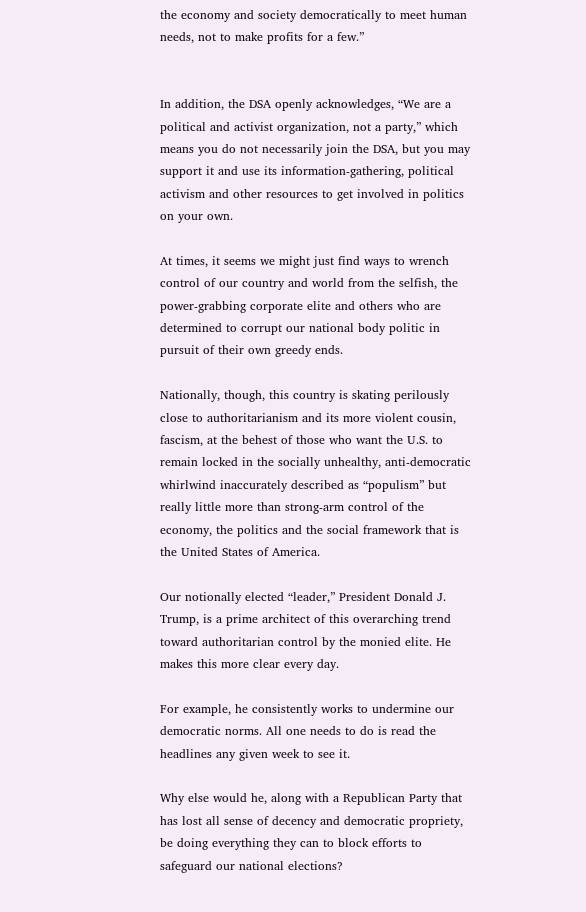the economy and society democratically to meet human needs, not to make profits for a few.”


In addition, the DSA openly acknowledges, “We are a political and activist organization, not a party,” which means you do not necessarily join the DSA, but you may support it and use its information-gathering, political activism and other resources to get involved in politics on your own.

At times, it seems we might just find ways to wrench control of our country and world from the selfish, the power-grabbing corporate elite and others who are determined to corrupt our national body politic in pursuit of their own greedy ends.

Nationally, though, this country is skating perilously close to authoritarianism and its more violent cousin, fascism, at the behest of those who want the U.S. to remain locked in the socially unhealthy, anti-democratic whirlwind inaccurately described as “populism” but really little more than strong-arm control of the economy, the politics and the social framework that is the United States of America.

Our notionally elected “leader,” President Donald J. Trump, is a prime architect of this overarching trend toward authoritarian control by the monied elite. He makes this more clear every day.

For example, he consistently works to undermine our democratic norms. All one needs to do is read the headlines any given week to see it.

Why else would he, along with a Republican Party that has lost all sense of decency and democratic propriety, be doing everything they can to block efforts to safeguard our national elections?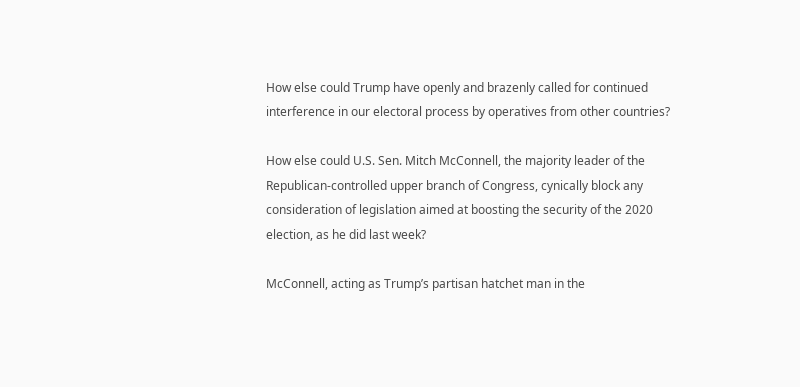How else could Trump have openly and brazenly called for continued interference in our electoral process by operatives from other countries?

How else could U.S. Sen. Mitch McConnell, the majority leader of the Republican-controlled upper branch of Congress, cynically block any consideration of legislation aimed at boosting the security of the 2020 election, as he did last week?

McConnell, acting as Trump’s partisan hatchet man in the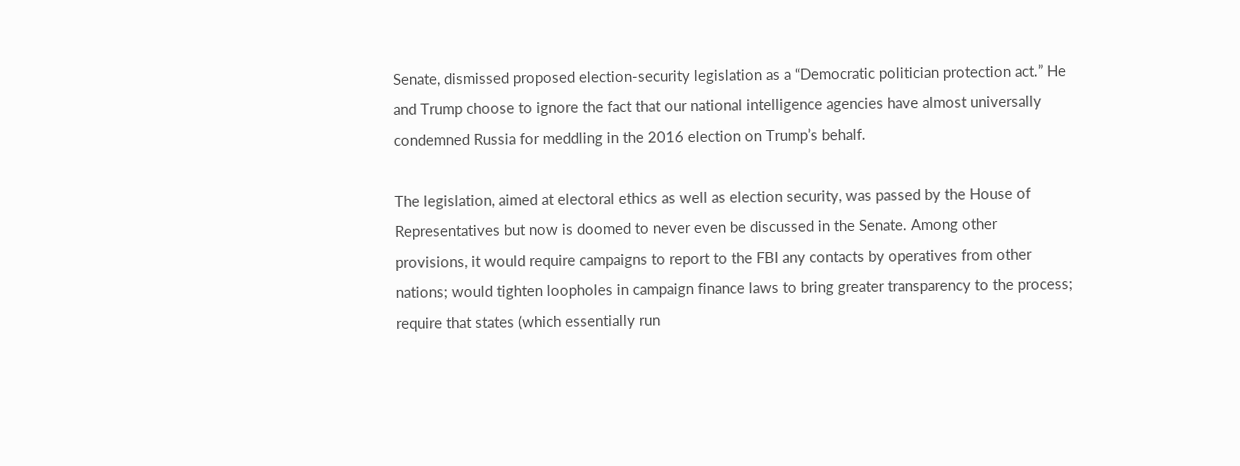Senate, dismissed proposed election-security legislation as a “Democratic politician protection act.” He and Trump choose to ignore the fact that our national intelligence agencies have almost universally condemned Russia for meddling in the 2016 election on Trump’s behalf.

The legislation, aimed at electoral ethics as well as election security, was passed by the House of Representatives but now is doomed to never even be discussed in the Senate. Among other provisions, it would require campaigns to report to the FBI any contacts by operatives from other nations; would tighten loopholes in campaign finance laws to bring greater transparency to the process; require that states (which essentially run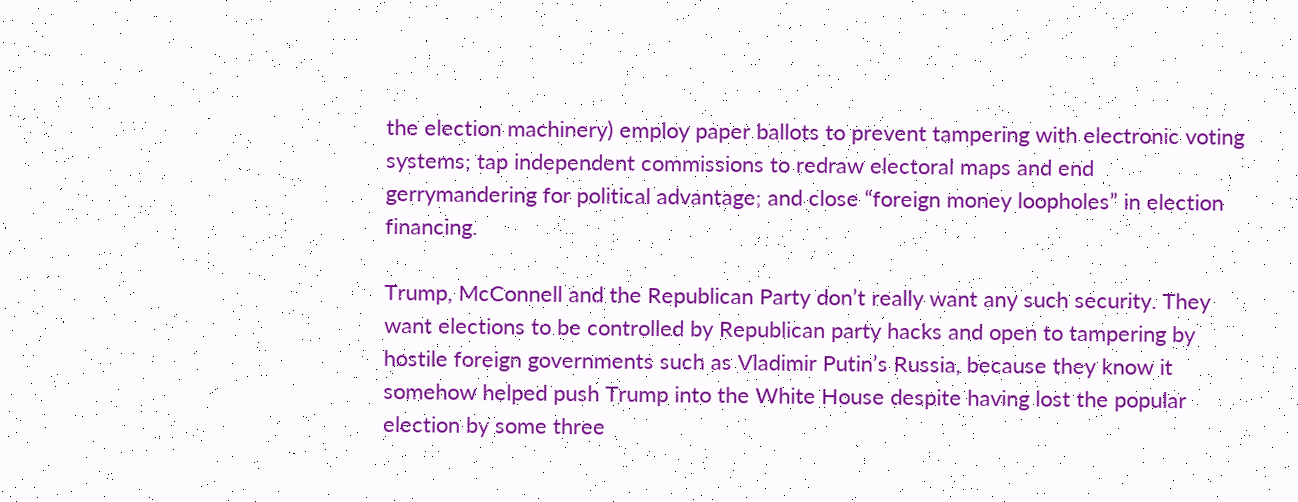the election machinery) employ paper ballots to prevent tampering with electronic voting systems; tap independent commissions to redraw electoral maps and end gerrymandering for political advantage; and close “foreign money loopholes” in election financing.

Trump, McConnell and the Republican Party don’t really want any such security. They want elections to be controlled by Republican party hacks and open to tampering by hostile foreign governments such as Vladimir Putin’s Russia, because they know it somehow helped push Trump into the White House despite having lost the popular election by some three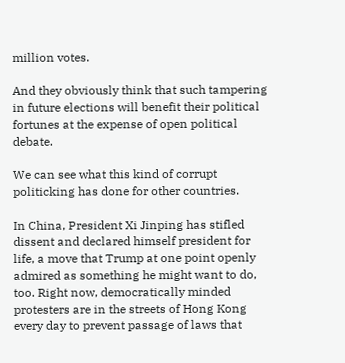million votes.

And they obviously think that such tampering in future elections will benefit their political fortunes at the expense of open political debate.

We can see what this kind of corrupt politicking has done for other countries.

In China, President Xi Jinping has stifled dissent and declared himself president for life, a move that Trump at one point openly admired as something he might want to do, too. Right now, democratically minded protesters are in the streets of Hong Kong every day to prevent passage of laws that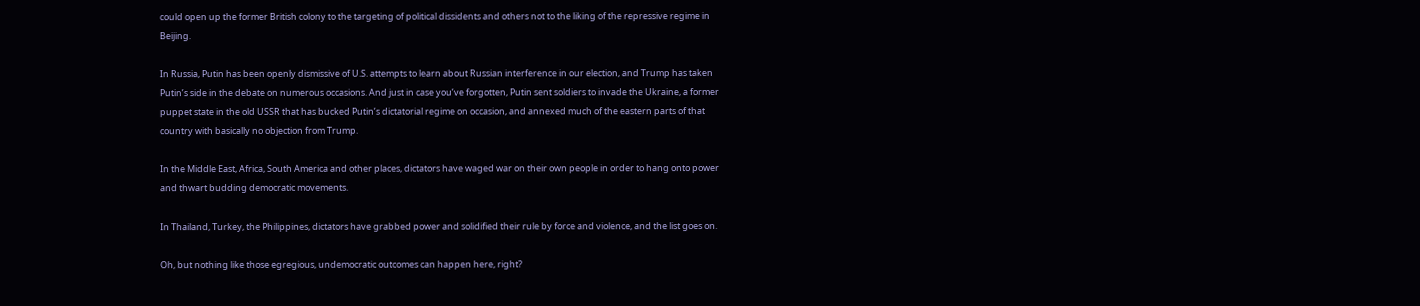could open up the former British colony to the targeting of political dissidents and others not to the liking of the repressive regime in Beijing.

In Russia, Putin has been openly dismissive of U.S. attempts to learn about Russian interference in our election, and Trump has taken Putin’s side in the debate on numerous occasions. And just in case you’ve forgotten, Putin sent soldiers to invade the Ukraine, a former puppet state in the old USSR that has bucked Putin’s dictatorial regime on occasion, and annexed much of the eastern parts of that country with basically no objection from Trump.

In the Middle East, Africa, South America and other places, dictators have waged war on their own people in order to hang onto power and thwart budding democratic movements.

In Thailand, Turkey, the Philippines, dictators have grabbed power and solidified their rule by force and violence, and the list goes on.

Oh, but nothing like those egregious, undemocratic outcomes can happen here, right?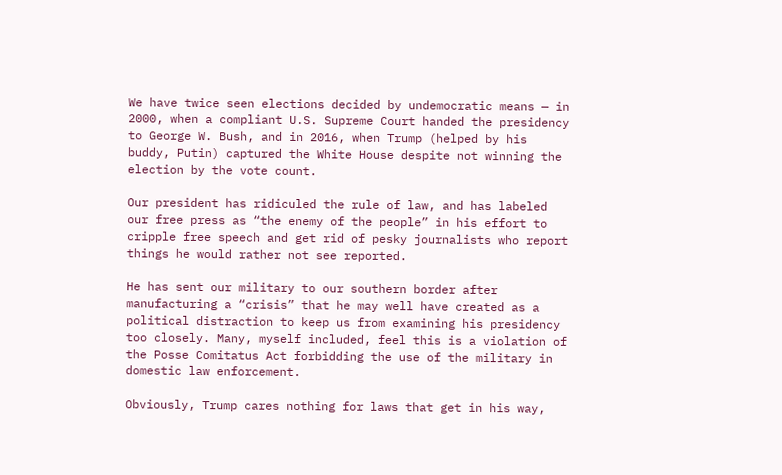We have twice seen elections decided by undemocratic means — in 2000, when a compliant U.S. Supreme Court handed the presidency to George W. Bush, and in 2016, when Trump (helped by his buddy, Putin) captured the White House despite not winning the election by the vote count.

Our president has ridiculed the rule of law, and has labeled our free press as “the enemy of the people” in his effort to cripple free speech and get rid of pesky journalists who report things he would rather not see reported.

He has sent our military to our southern border after manufacturing a “crisis” that he may well have created as a political distraction to keep us from examining his presidency too closely. Many, myself included, feel this is a violation of the Posse Comitatus Act forbidding the use of the military in domestic law enforcement.

Obviously, Trump cares nothing for laws that get in his way,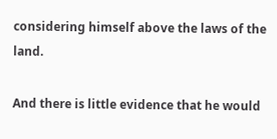considering himself above the laws of the land.

And there is little evidence that he would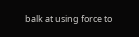balk at using force to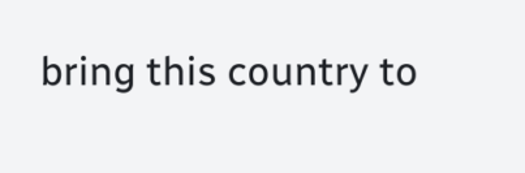bring this country to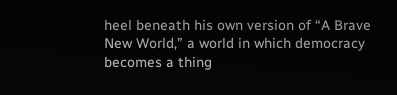heel beneath his own version of “A Brave New World,” a world in which democracy becomes a thing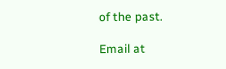of the past.

Email at